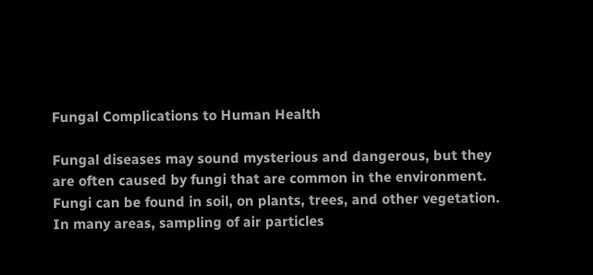Fungal Complications to Human Health

Fungal diseases may sound mysterious and dangerous, but they are often caused by fungi that are common in the environment.  Fungi can be found in soil, on plants, trees, and other vegetation.  In many areas, sampling of air particles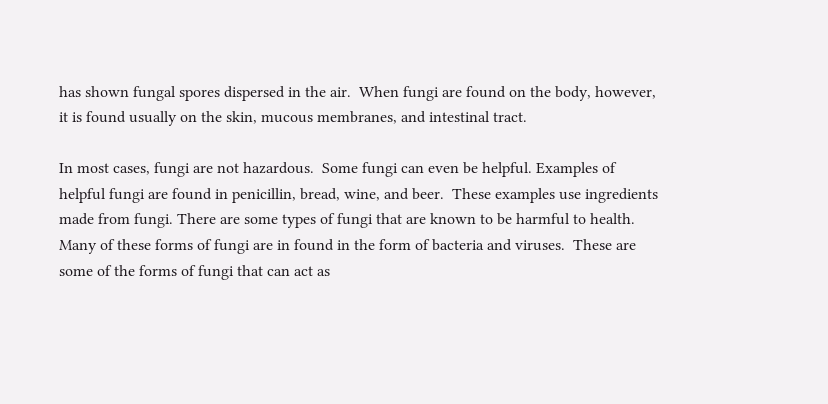has shown fungal spores dispersed in the air.  When fungi are found on the body, however, it is found usually on the skin, mucous membranes, and intestinal tract.

In most cases, fungi are not hazardous.  Some fungi can even be helpful. Examples of helpful fungi are found in penicillin, bread, wine, and beer.  These examples use ingredients made from fungi. There are some types of fungi that are known to be harmful to health.  Many of these forms of fungi are in found in the form of bacteria and viruses.  These are some of the forms of fungi that can act as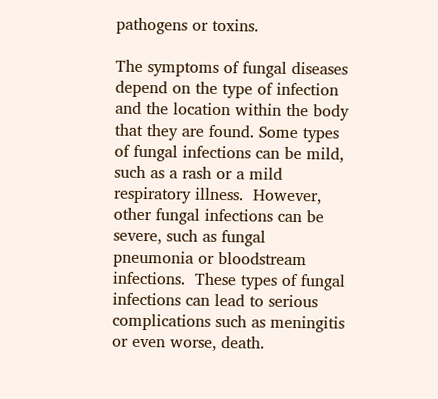pathogens or toxins.

The symptoms of fungal diseases depend on the type of infection and the location within the body that they are found. Some types of fungal infections can be mild, such as a rash or a mild respiratory illness.  However, other fungal infections can be severe, such as fungal pneumonia or bloodstream infections.  These types of fungal infections can lead to serious complications such as meningitis or even worse, death.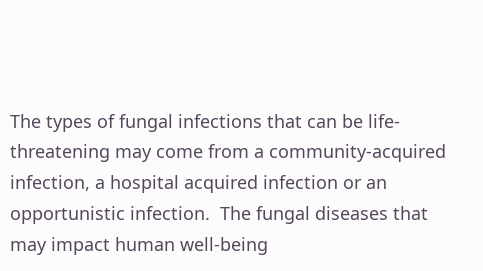The types of fungal infections that can be life-threatening may come from a community-acquired infection, a hospital acquired infection or an opportunistic infection.  The fungal diseases that may impact human well-being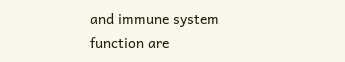and immune system function are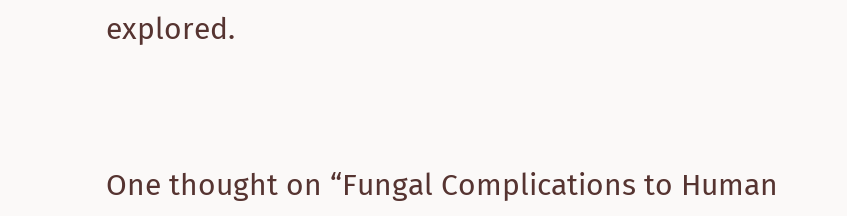explored.



One thought on “Fungal Complications to Human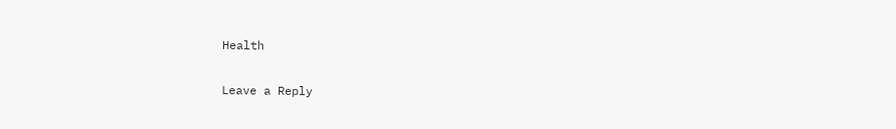Health

Leave a Reply